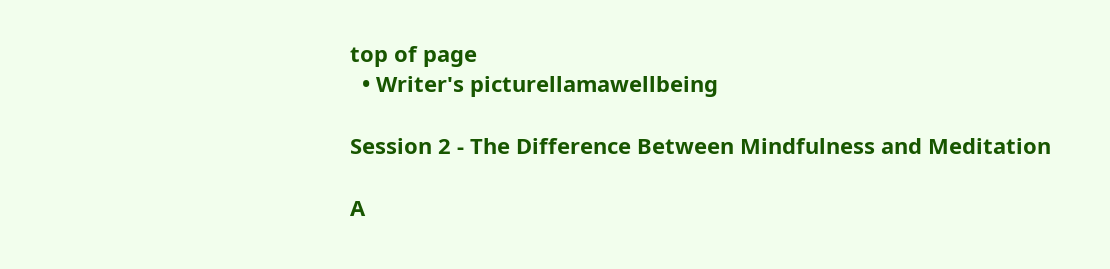top of page
  • Writer's picturellamawellbeing

Session 2 - The Difference Between Mindfulness and Meditation

A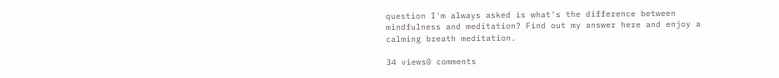question I'm always asked is what's the difference between mindfulness and meditation? Find out my answer here and enjoy a calming breath meditation.

34 views0 comments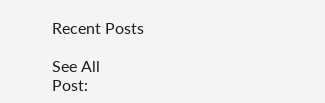Recent Posts

See All
Post: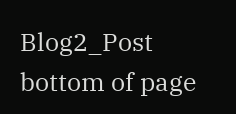Blog2_Post
bottom of page